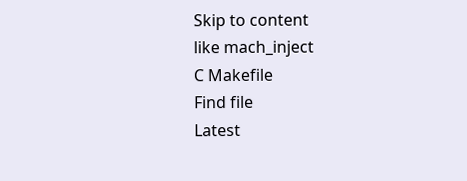Skip to content
like mach_inject
C Makefile
Find file
Latest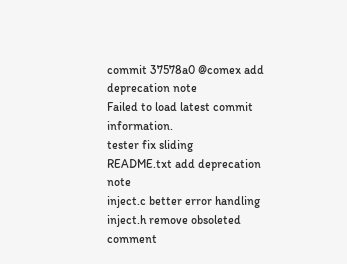commit 37578a0 @comex add deprecation note
Failed to load latest commit information.
tester fix sliding
README.txt add deprecation note
inject.c better error handling
inject.h remove obsoleted comment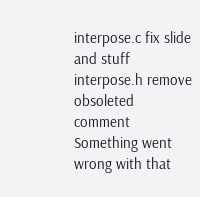interpose.c fix slide and stuff
interpose.h remove obsoleted comment
Something went wrong with that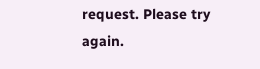request. Please try again.